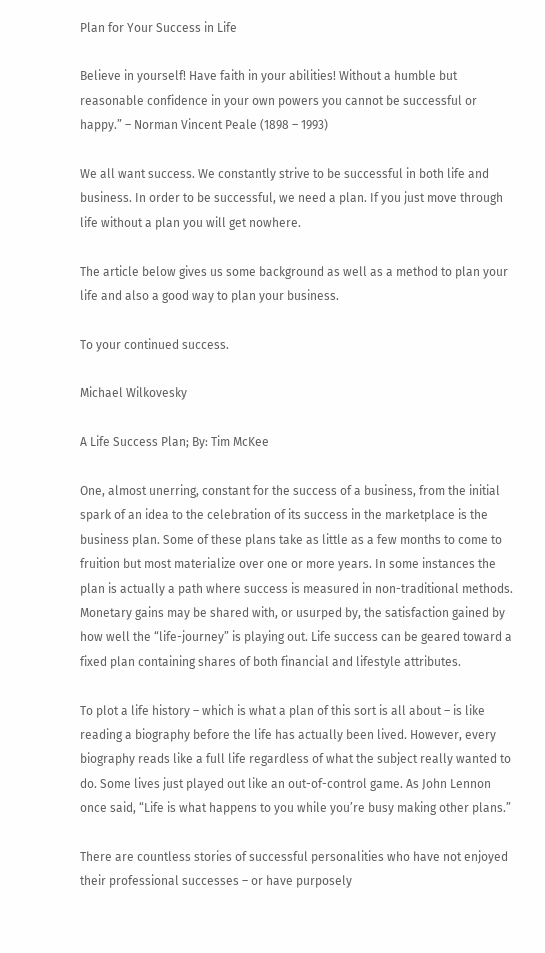Plan for Your Success in Life

Believe in yourself! Have faith in your abilities! Without a humble but reasonable confidence in your own powers you cannot be successful or happy.” – Norman Vincent Peale (1898 – 1993)

We all want success. We constantly strive to be successful in both life and business. In order to be successful, we need a plan. If you just move through life without a plan you will get nowhere.

The article below gives us some background as well as a method to plan your life and also a good way to plan your business.

To your continued success.

Michael Wilkovesky

A Life Success Plan; By: Tim McKee

One, almost unerring, constant for the success of a business, from the initial spark of an idea to the celebration of its success in the marketplace is the business plan. Some of these plans take as little as a few months to come to fruition but most materialize over one or more years. In some instances the plan is actually a path where success is measured in non-traditional methods. Monetary gains may be shared with, or usurped by, the satisfaction gained by how well the “life-journey” is playing out. Life success can be geared toward a fixed plan containing shares of both financial and lifestyle attributes.

To plot a life history – which is what a plan of this sort is all about – is like reading a biography before the life has actually been lived. However, every biography reads like a full life regardless of what the subject really wanted to do. Some lives just played out like an out-of-control game. As John Lennon once said, “Life is what happens to you while you’re busy making other plans.”

There are countless stories of successful personalities who have not enjoyed their professional successes – or have purposely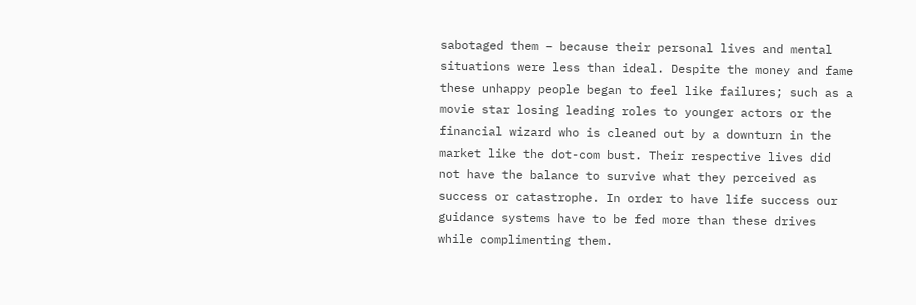sabotaged them – because their personal lives and mental situations were less than ideal. Despite the money and fame these unhappy people began to feel like failures; such as a movie star losing leading roles to younger actors or the financial wizard who is cleaned out by a downturn in the market like the dot-com bust. Their respective lives did not have the balance to survive what they perceived as success or catastrophe. In order to have life success our guidance systems have to be fed more than these drives while complimenting them.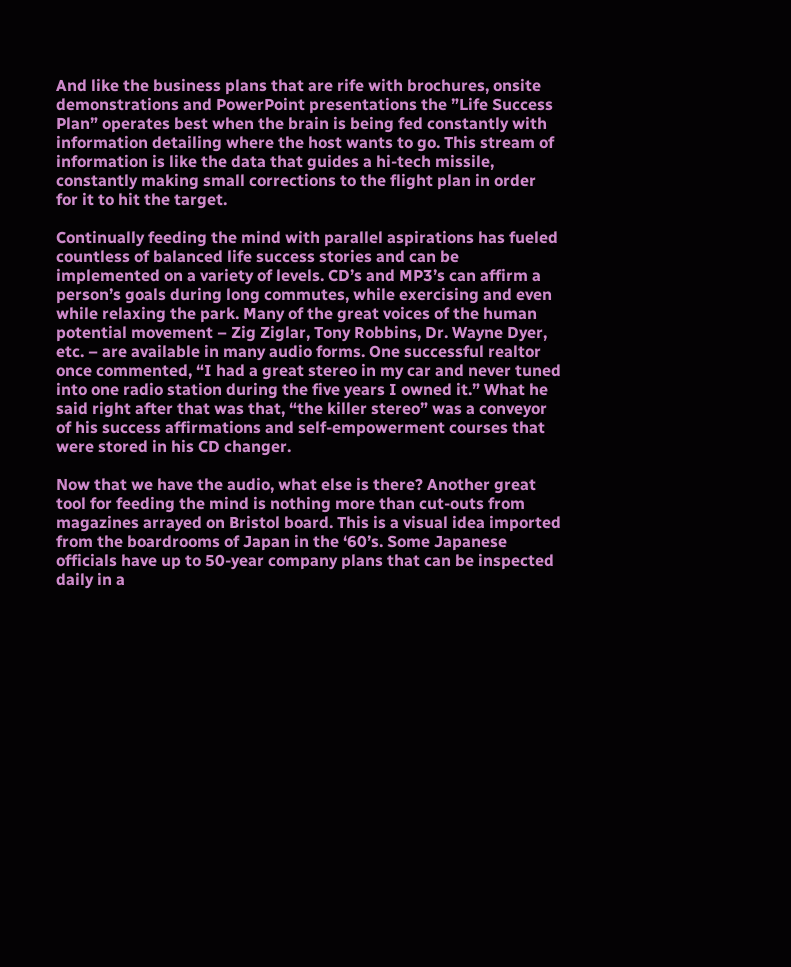And like the business plans that are rife with brochures, onsite demonstrations and PowerPoint presentations the ”Life Success Plan” operates best when the brain is being fed constantly with information detailing where the host wants to go. This stream of information is like the data that guides a hi-tech missile, constantly making small corrections to the flight plan in order for it to hit the target.

Continually feeding the mind with parallel aspirations has fueled countless of balanced life success stories and can be implemented on a variety of levels. CD’s and MP3’s can affirm a person’s goals during long commutes, while exercising and even while relaxing the park. Many of the great voices of the human potential movement – Zig Ziglar, Tony Robbins, Dr. Wayne Dyer, etc. – are available in many audio forms. One successful realtor once commented, “I had a great stereo in my car and never tuned into one radio station during the five years I owned it.” What he said right after that was that, “the killer stereo” was a conveyor of his success affirmations and self-empowerment courses that were stored in his CD changer.

Now that we have the audio, what else is there? Another great tool for feeding the mind is nothing more than cut-outs from magazines arrayed on Bristol board. This is a visual idea imported from the boardrooms of Japan in the ‘60’s. Some Japanese officials have up to 50-year company plans that can be inspected daily in a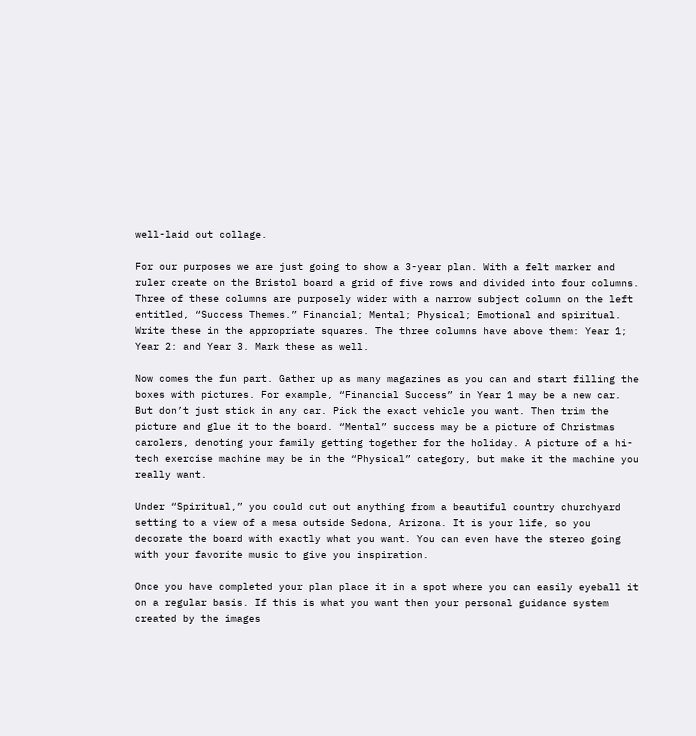well-laid out collage.

For our purposes we are just going to show a 3-year plan. With a felt marker and ruler create on the Bristol board a grid of five rows and divided into four columns. Three of these columns are purposely wider with a narrow subject column on the left entitled, “Success Themes.” Financial; Mental; Physical; Emotional and spiritual. Write these in the appropriate squares. The three columns have above them: Year 1; Year 2: and Year 3. Mark these as well.

Now comes the fun part. Gather up as many magazines as you can and start filling the boxes with pictures. For example, “Financial Success” in Year 1 may be a new car. But don’t just stick in any car. Pick the exact vehicle you want. Then trim the picture and glue it to the board. “Mental” success may be a picture of Christmas carolers, denoting your family getting together for the holiday. A picture of a hi-tech exercise machine may be in the “Physical” category, but make it the machine you really want.

Under “Spiritual,” you could cut out anything from a beautiful country churchyard setting to a view of a mesa outside Sedona, Arizona. It is your life, so you decorate the board with exactly what you want. You can even have the stereo going with your favorite music to give you inspiration.

Once you have completed your plan place it in a spot where you can easily eyeball it on a regular basis. If this is what you want then your personal guidance system created by the images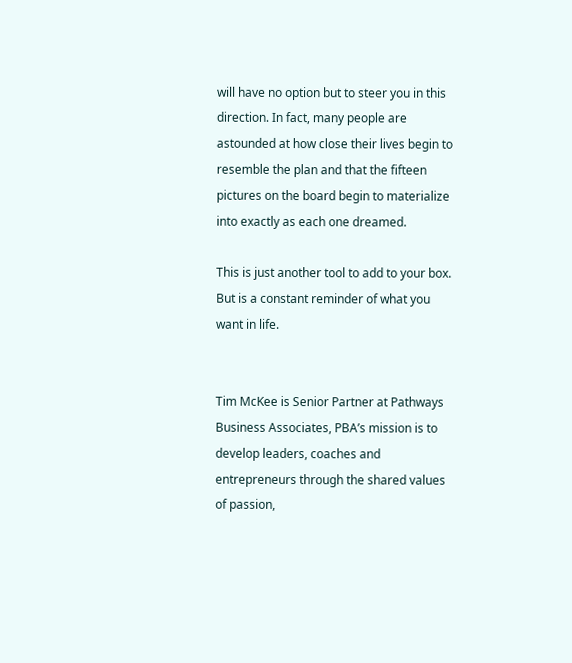will have no option but to steer you in this direction. In fact, many people are astounded at how close their lives begin to resemble the plan and that the fifteen pictures on the board begin to materialize into exactly as each one dreamed.

This is just another tool to add to your box. But is a constant reminder of what you want in life.


Tim McKee is Senior Partner at Pathways Business Associates, PBA’s mission is to develop leaders, coaches and entrepreneurs through the shared values of passion,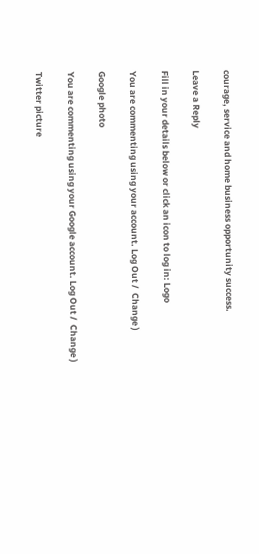courage, service and home business opportunity success.

Leave a Reply

Fill in your details below or click an icon to log in: Logo

You are commenting using your account. Log Out /  Change )

Google photo

You are commenting using your Google account. Log Out /  Change )

Twitter picture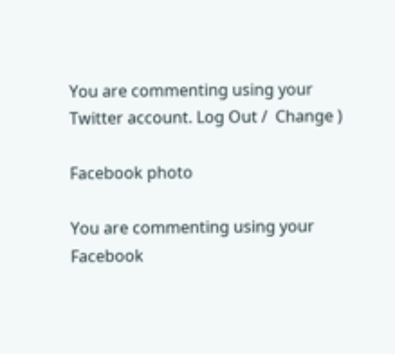You are commenting using your Twitter account. Log Out /  Change )

Facebook photo

You are commenting using your Facebook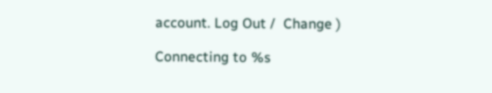account. Log Out /  Change )

Connecting to %s